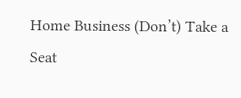Home Business (Don’t) Take a Seat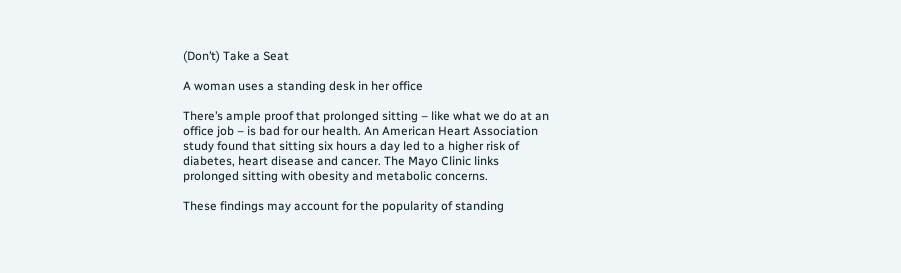(Don’t) Take a Seat

A woman uses a standing desk in her office

There’s ample proof that prolonged sitting – like what we do at an office job – is bad for our health. An American Heart Association study found that sitting six hours a day led to a higher risk of diabetes, heart disease and cancer. The Mayo Clinic links prolonged sitting with obesity and metabolic concerns.

These findings may account for the popularity of standing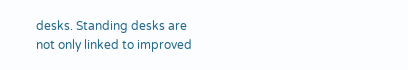desks. Standing desks are not only linked to improved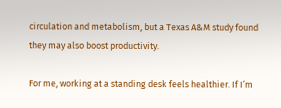circulation and metabolism, but a Texas A&M study found they may also boost productivity.

For me, working at a standing desk feels healthier. If I’m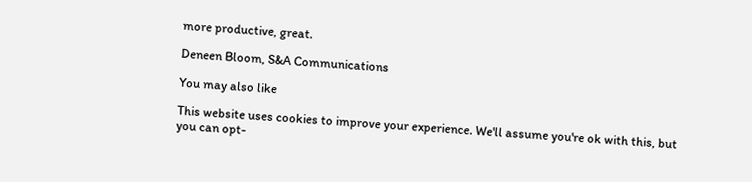more productive, great.

Deneen Bloom, S&A Communications

You may also like

This website uses cookies to improve your experience. We'll assume you're ok with this, but you can opt-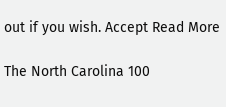out if you wish. Accept Read More

The North Carolina 100